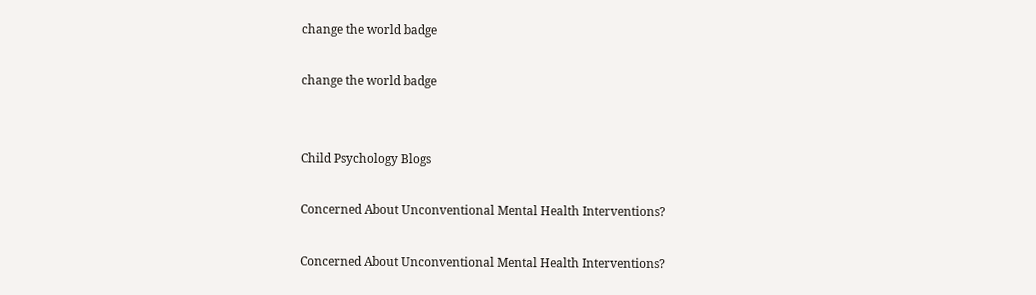change the world badge

change the world badge


Child Psychology Blogs

Concerned About Unconventional Mental Health Interventions?

Concerned About Unconventional Mental Health Interventions?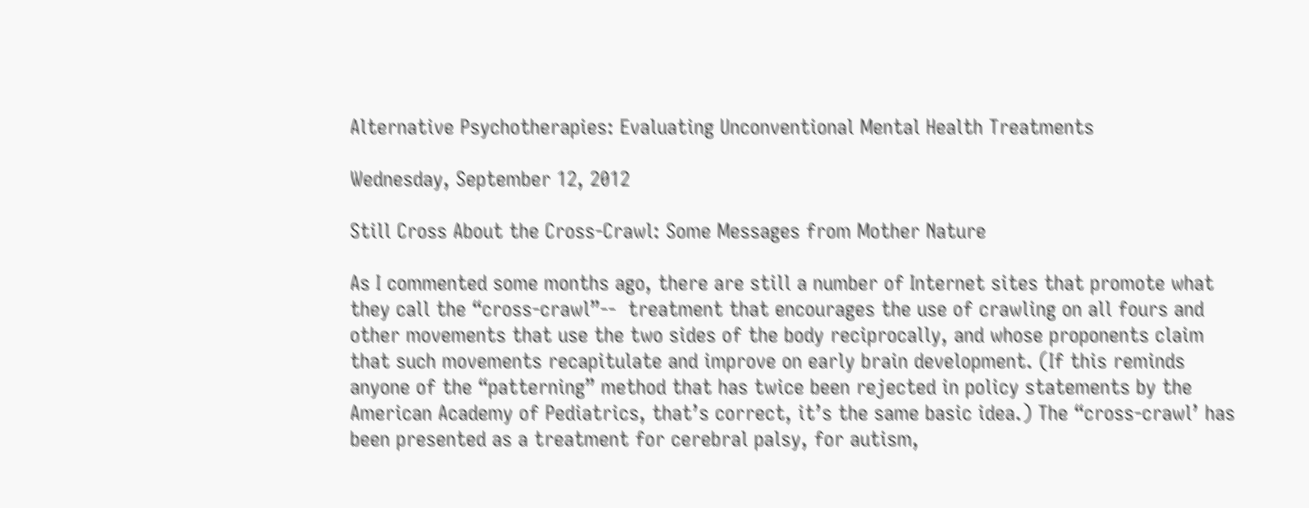Alternative Psychotherapies: Evaluating Unconventional Mental Health Treatments

Wednesday, September 12, 2012

Still Cross About the Cross-Crawl: Some Messages from Mother Nature

As I commented some months ago, there are still a number of Internet sites that promote what they call the “cross-crawl”--  treatment that encourages the use of crawling on all fours and other movements that use the two sides of the body reciprocally, and whose proponents claim that such movements recapitulate and improve on early brain development. (If this reminds anyone of the “patterning” method that has twice been rejected in policy statements by the American Academy of Pediatrics, that’s correct, it’s the same basic idea.) The “cross-crawl’ has been presented as a treatment for cerebral palsy, for autism,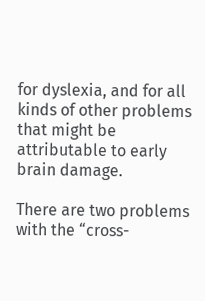for dyslexia, and for all kinds of other problems that might be attributable to early brain damage.

There are two problems with the “cross-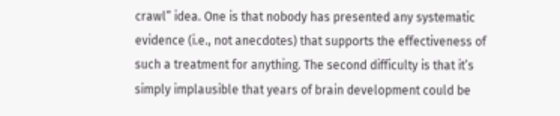crawl” idea. One is that nobody has presented any systematic evidence (i.e., not anecdotes) that supports the effectiveness of such a treatment for anything. The second difficulty is that it’s simply implausible that years of brain development could be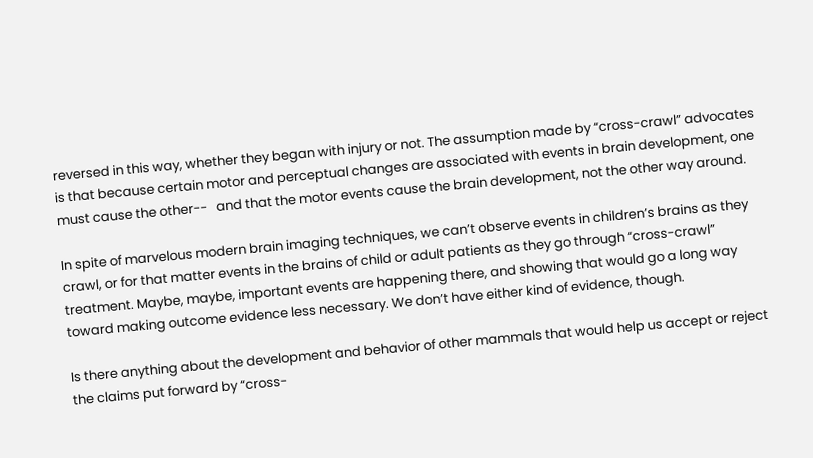reversed in this way, whether they began with injury or not. The assumption made by “cross-crawl” advocates is that because certain motor and perceptual changes are associated with events in brain development, one must cause the other--   and that the motor events cause the brain development, not the other way around.

In spite of marvelous modern brain imaging techniques, we can’t observe events in children’s brains as they crawl, or for that matter events in the brains of child or adult patients as they go through “cross-crawl” treatment. Maybe, maybe, important events are happening there, and showing that would go a long way toward making outcome evidence less necessary. We don’t have either kind of evidence, though.

Is there anything about the development and behavior of other mammals that would help us accept or reject the claims put forward by “cross-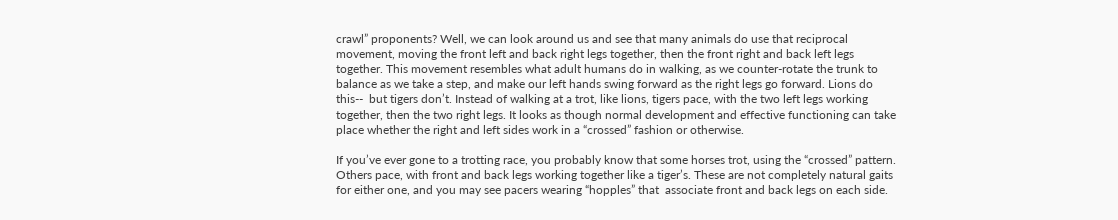crawl” proponents? Well, we can look around us and see that many animals do use that reciprocal movement, moving the front left and back right legs together, then the front right and back left legs together. This movement resembles what adult humans do in walking, as we counter-rotate the trunk to balance as we take a step, and make our left hands swing forward as the right legs go forward. Lions do this--  but tigers don’t. Instead of walking at a trot, like lions, tigers pace, with the two left legs working together, then the two right legs. It looks as though normal development and effective functioning can take place whether the right and left sides work in a “crossed” fashion or otherwise.

If you’ve ever gone to a trotting race, you probably know that some horses trot, using the “crossed” pattern. Others pace, with front and back legs working together like a tiger’s. These are not completely natural gaits for either one, and you may see pacers wearing “hopples” that  associate front and back legs on each side.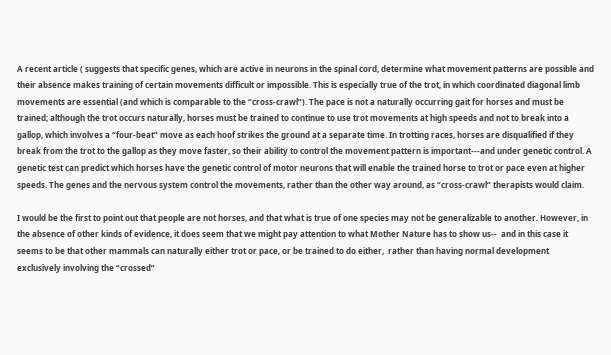A recent article ( suggests that specific genes, which are active in neurons in the spinal cord, determine what movement patterns are possible and their absence makes training of certain movements difficult or impossible. This is especially true of the trot, in which coordinated diagonal limb movements are essential (and which is comparable to the “cross-crawl”). The pace is not a naturally occurring gait for horses and must be trained; although the trot occurs naturally, horses must be trained to continue to use trot movements at high speeds and not to break into a gallop, which involves a “four-beat” move as each hoof strikes the ground at a separate time. In trotting races, horses are disqualified if they break from the trot to the gallop as they move faster, so their ability to control the movement pattern is important---and under genetic control. A genetic test can predict which horses have the genetic control of motor neurons that will enable the trained horse to trot or pace even at higher speeds. The genes and the nervous system control the movements, rather than the other way around, as “cross-crawl” therapists would claim.

I would be the first to point out that people are not horses, and that what is true of one species may not be generalizable to another. However, in the absence of other kinds of evidence, it does seem that we might pay attention to what Mother Nature has to show us--  and in this case it seems to be that other mammals can naturally either trot or pace, or be trained to do either,  rather than having normal development exclusively involving the “crossed”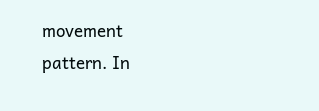movement pattern. In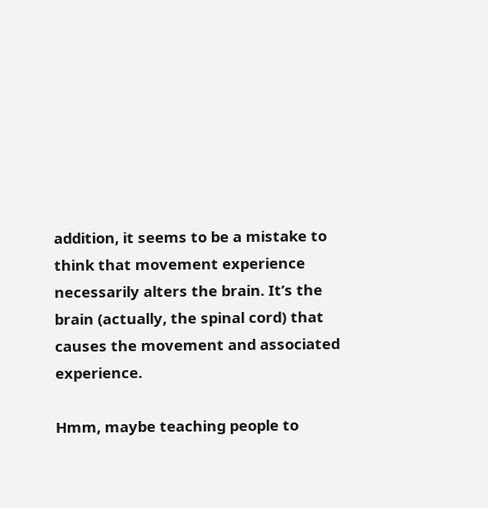addition, it seems to be a mistake to think that movement experience necessarily alters the brain. It’s the brain (actually, the spinal cord) that causes the movement and associated experience.

Hmm, maybe teaching people to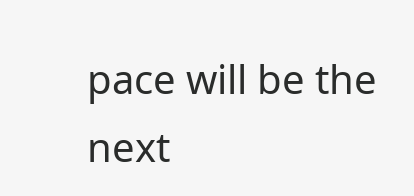pace will be the next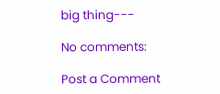big thing---

No comments:

Post a Comment